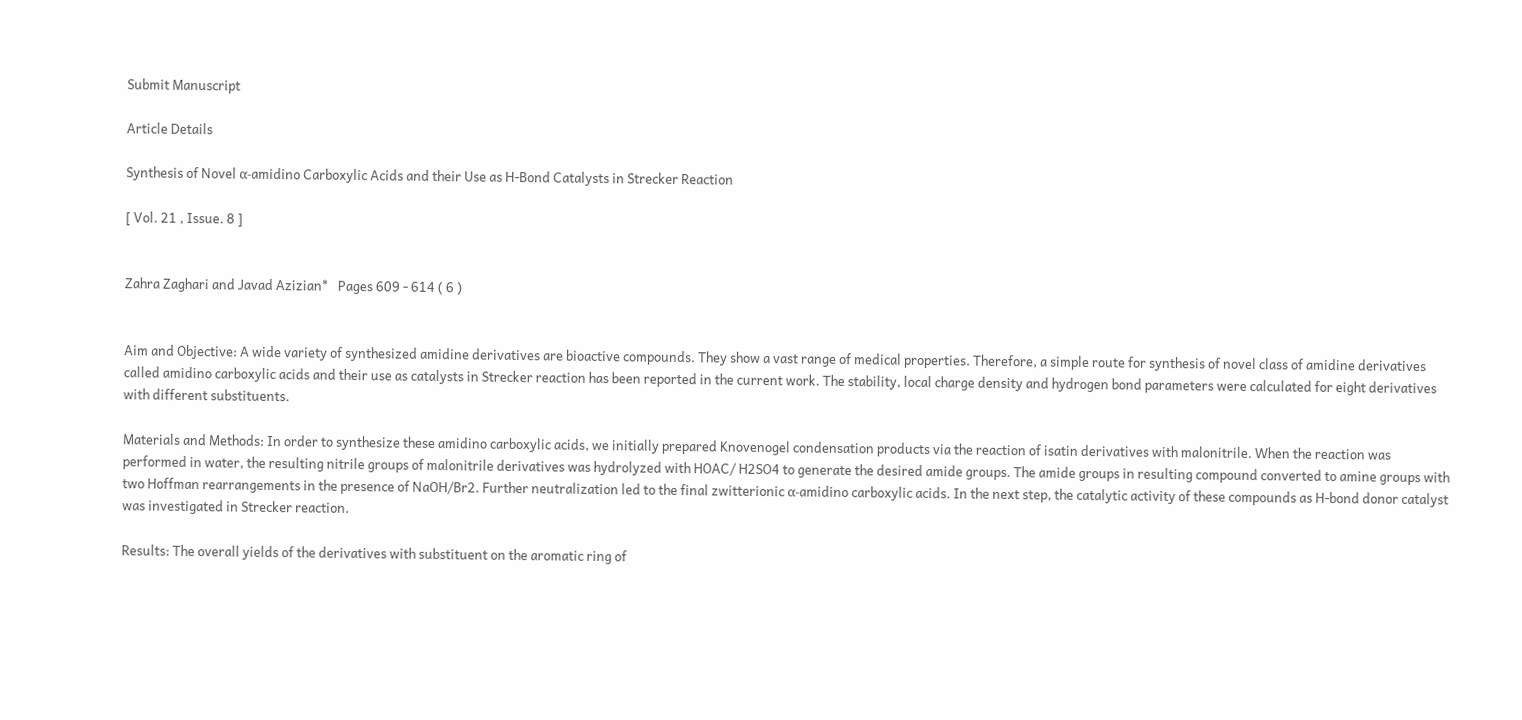Submit Manuscript

Article Details

Synthesis of Novel α-amidino Carboxylic Acids and their Use as H-Bond Catalysts in Strecker Reaction

[ Vol. 21 , Issue. 8 ]


Zahra Zaghari and Javad Azizian*   Pages 609 - 614 ( 6 )


Aim and Objective: A wide variety of synthesized amidine derivatives are bioactive compounds. They show a vast range of medical properties. Therefore, a simple route for synthesis of novel class of amidine derivatives called amidino carboxylic acids and their use as catalysts in Strecker reaction has been reported in the current work. The stability, local charge density and hydrogen bond parameters were calculated for eight derivatives with different substituents.

Materials and Methods: In order to synthesize these amidino carboxylic acids, we initially prepared Knovenogel condensation products via the reaction of isatin derivatives with malonitrile. When the reaction was performed in water, the resulting nitrile groups of malonitrile derivatives was hydrolyzed with HOAC/ H2SO4 to generate the desired amide groups. The amide groups in resulting compound converted to amine groups with two Hoffman rearrangements in the presence of NaOH/Br2. Further neutralization led to the final zwitterionic α-amidino carboxylic acids. In the next step, the catalytic activity of these compounds as H-bond donor catalyst was investigated in Strecker reaction.

Results: The overall yields of the derivatives with substituent on the aromatic ring of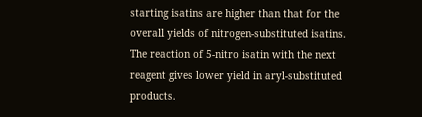starting isatins are higher than that for the overall yields of nitrogen-substituted isatins. The reaction of 5-nitro isatin with the next reagent gives lower yield in aryl-substituted products.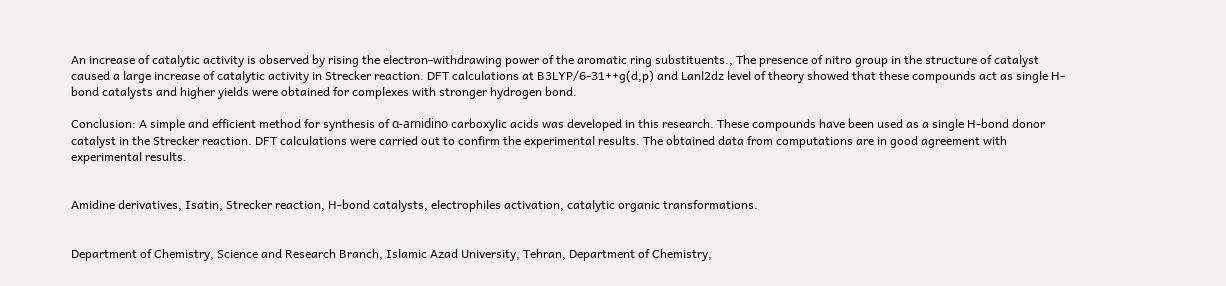An increase of catalytic activity is observed by rising the electron-withdrawing power of the aromatic ring substituents., The presence of nitro group in the structure of catalyst caused a large increase of catalytic activity in Strecker reaction. DFT calculations at B3LYP/6-31++g(d,p) and Lanl2dz level of theory showed that these compounds act as single H-bond catalysts and higher yields were obtained for complexes with stronger hydrogen bond.

Conclusion: A simple and efficient method for synthesis of ɑ-amidino carboxylic acids was developed in this research. These compounds have been used as a single H-bond donor catalyst in the Strecker reaction. DFT calculations were carried out to confirm the experimental results. The obtained data from computations are in good agreement with experimental results.


Amidine derivatives, Isatin, Strecker reaction, H-bond catalysts, electrophiles activation, catalytic organic transformations.


Department of Chemistry, Science and Research Branch, Islamic Azad University, Tehran, Department of Chemistry,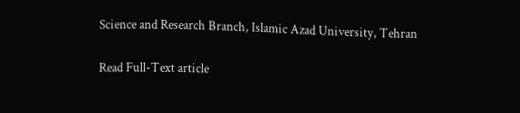Science and Research Branch, Islamic Azad University, Tehran

Read Full-Text article